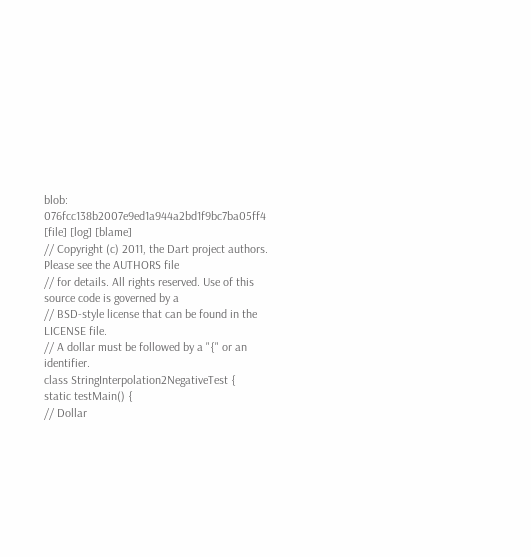blob: 076fcc138b2007e9ed1a944a2bd1f9bc7ba05ff4 [file] [log] [blame]
// Copyright (c) 2011, the Dart project authors. Please see the AUTHORS file
// for details. All rights reserved. Use of this source code is governed by a
// BSD-style license that can be found in the LICENSE file.
// A dollar must be followed by a "{" or an identifier.
class StringInterpolation2NegativeTest {
static testMain() {
// Dollar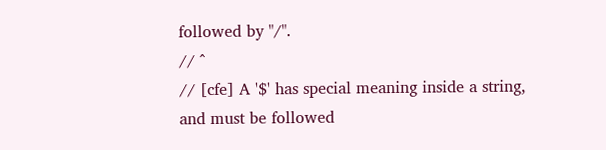followed by "/".
// ^
// [cfe] A '$' has special meaning inside a string, and must be followed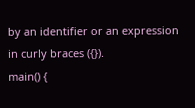by an identifier or an expression in curly braces ({}).
main() {